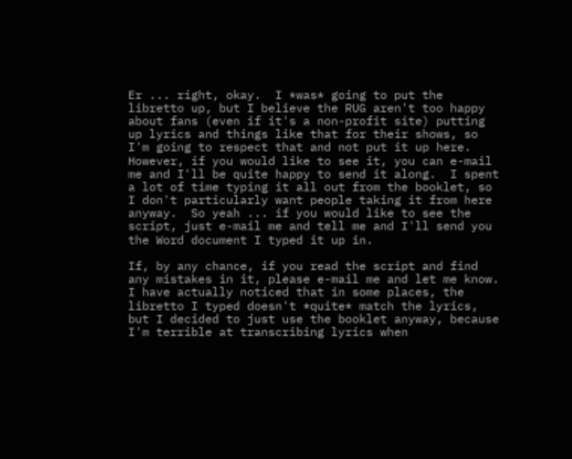Er ... right, okay.  I *was* going to put the libretto up, but I believe the RUG aren't too happy about fans (even if it's a non-profit site) putting up lyrics and things like that for their shows, so I'm going to respect that and not put it up here.  However, if you would like to see it, you can e-mail me and I'll be quite happy to send it along.  I spent a lot of time typing it all out from the booklet, so I don't particularly want people taking it from here anyway.  So yeah ... if you would like to see the script, just e-mail me and tell me and I'll send you the Word document I typed it up in.

If, by any chance, if you read the script and find any mistakes in it, please e-mail me and let me know.  I have actually noticed that in some places, the libretto I typed doesn't *quite* match the lyrics, but I decided to just use the booklet anyway, because I'm terrible at transcribing lyrics when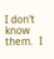I don't know them.  I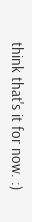think that's it for now. :)